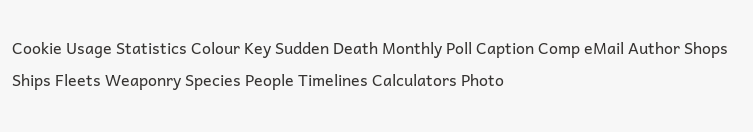Cookie Usage Statistics Colour Key Sudden Death Monthly Poll Caption Comp eMail Author Shops
Ships Fleets Weaponry Species People Timelines Calculators Photo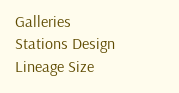Galleries
Stations Design Lineage Size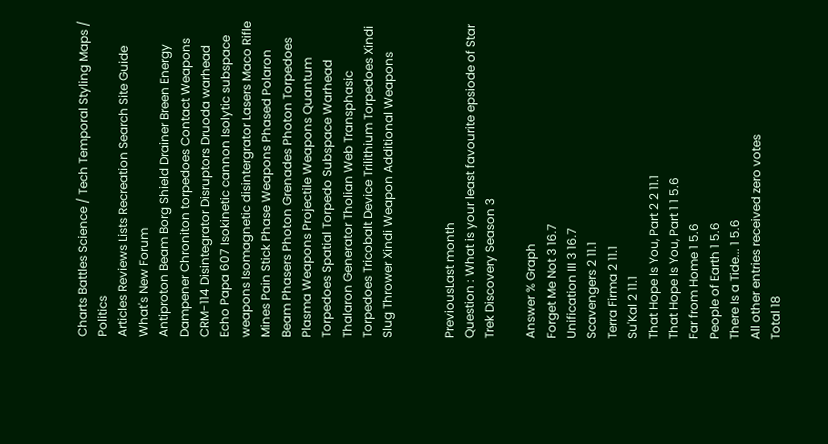Charts Battles Science / Tech Temporal Styling Maps / Politics
Articles Reviews Lists Recreation Search Site Guide What's New Forum
Antiproton Beam Borg Shield Drainer Breen Energy Dampener Chroniton torpedoes Contact Weapons CRM-114 Disintegrator Disruptors Druoda warhead Echo Papa 607 Isokinetic cannon Isolytic subspace weapons Isomagnetic disintergrator Lasers Maco Rifle Mines Pain Stick Phase Weapons Phased Polaron Beam Phasers Photon Grenades Photon Torpedoes Plasma Weapons Projectile Weapons Quantum Torpedoes Spatial Torpedo Subspace Warhead Thalaron Generator Tholian Web Transphasic Torpedoes Tricobalt Device Trilithium Torpedoes Xindi Slug Thrower Xindi Weapon Additional Weapons


PreviousLast month
Question : What is your least favourite epsiode of Star Trek Discovery Season 3

Answer % Graph
Forget Me Not 3 16.7
Unification III 3 16.7
Scavengers 2 11.1
Terra Firma 2 11.1
Su'Kal 2 11.1
That Hope Is You, Part 2 2 11.1
That Hope Is You, Part 1 1 5.6
Far from Home 1 5.6
People of Earth 1 5.6
There Is a Tide... 1 5.6
All other entries received zero votes
Total 18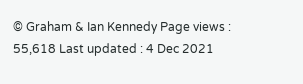© Graham & Ian Kennedy Page views : 55,618 Last updated : 4 Dec 2021